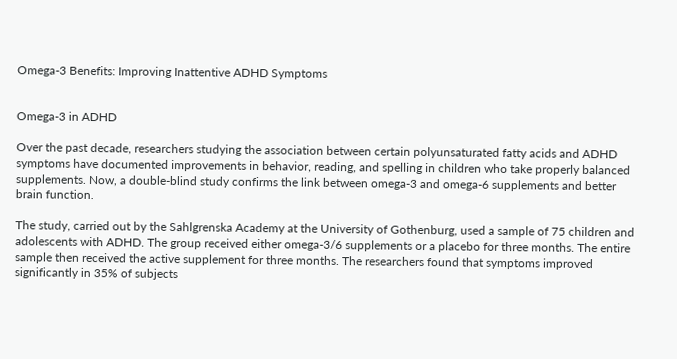Omega-3 Benefits: Improving Inattentive ADHD Symptoms


Omega-3 in ADHD

Over the past decade, researchers studying the association between certain polyunsaturated fatty acids and ADHD symptoms have documented improvements in behavior, reading, and spelling in children who take properly balanced supplements. Now, a double-blind study confirms the link between omega-3 and omega-6 supplements and better brain function.

The study, carried out by the Sahlgrenska Academy at the University of Gothenburg, used a sample of 75 children and adolescents with ADHD. The group received either omega-3/6 supplements or a placebo for three months. The entire sample then received the active supplement for three months. The researchers found that symptoms improved significantly in 35% of subjects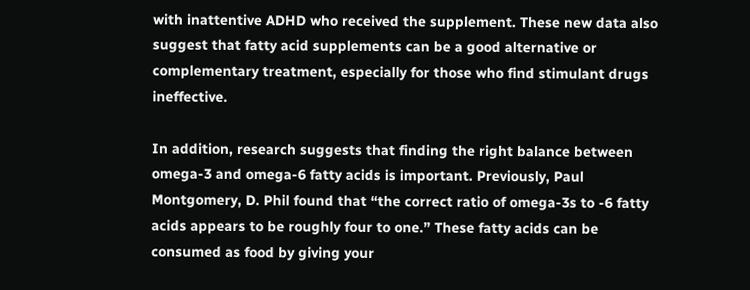with inattentive ADHD who received the supplement. These new data also suggest that fatty acid supplements can be a good alternative or complementary treatment, especially for those who find stimulant drugs ineffective.

In addition, research suggests that finding the right balance between omega-3 and omega-6 fatty acids is important. Previously, Paul Montgomery, D. Phil found that “the correct ratio of omega-3s to -6 fatty acids appears to be roughly four to one.” These fatty acids can be consumed as food by giving your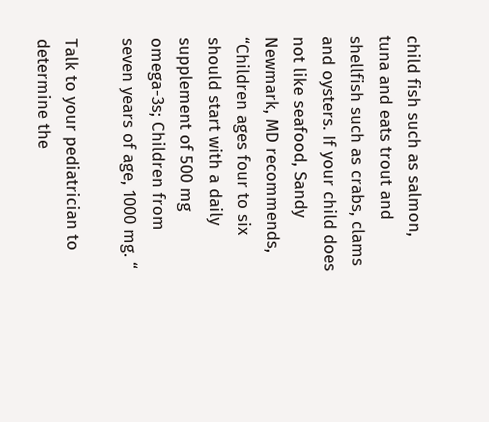child fish such as salmon, tuna and eats trout and shellfish such as crabs, clams and oysters. If your child does not like seafood, Sandy Newmark, MD recommends, “Children ages four to six should start with a daily supplement of 500 mg omega-3s; Children from seven years of age, 1000 mg. “

Talk to your pediatrician to determine the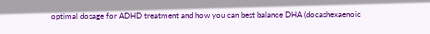optimal dosage for ADHD treatment and how you can best balance DHA (docashexaenoic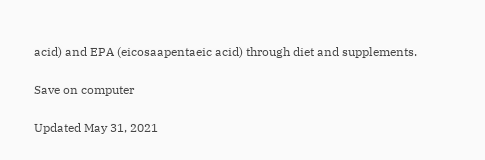acid) and EPA (eicosaapentaeic acid) through diet and supplements.

Save on computer

Updated May 31, 2021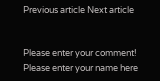Previous article Next article


Please enter your comment!
Please enter your name here